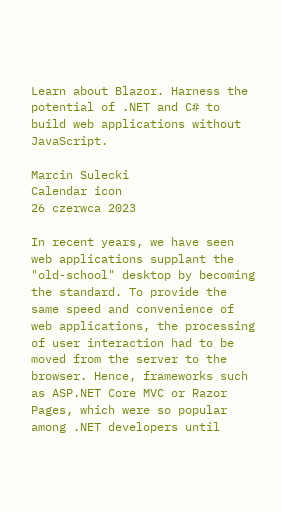Learn about Blazor. Harness the potential of .NET and C# to build web applications without JavaScript.

Marcin Sulecki
Calendar icon
26 czerwca 2023

In recent years, we have seen web applications supplant the "old-school" desktop by becoming the standard. To provide the same speed and convenience of web applications, the processing of user interaction had to be moved from the server to the browser. Hence, frameworks such as ASP.NET Core MVC or Razor Pages, which were so popular among .NET developers until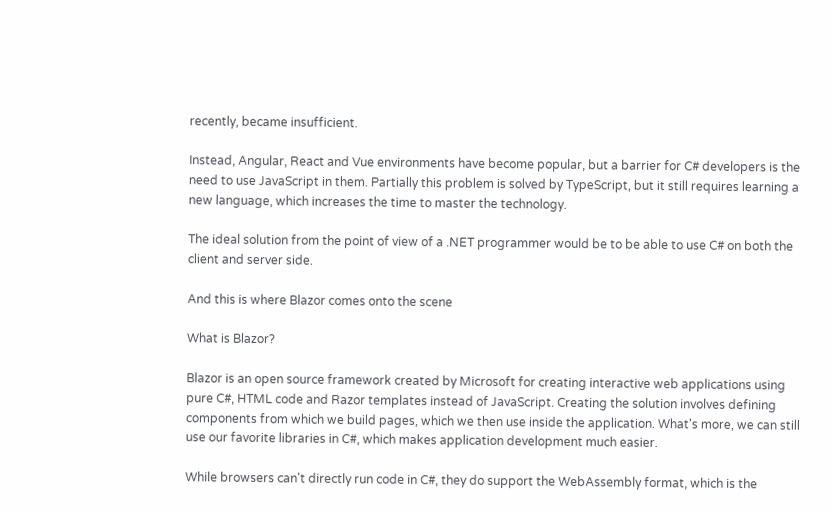recently, became insufficient.

Instead, Angular, React and Vue environments have become popular, but a barrier for C# developers is the need to use JavaScript in them. Partially this problem is solved by TypeScript, but it still requires learning a new language, which increases the time to master the technology.

The ideal solution from the point of view of a .NET programmer would be to be able to use C# on both the client and server side.

And this is where Blazor comes onto the scene

What is Blazor?

Blazor is an open source framework created by Microsoft for creating interactive web applications using pure C#, HTML code and Razor templates instead of JavaScript. Creating the solution involves defining components from which we build pages, which we then use inside the application. What's more, we can still use our favorite libraries in C#, which makes application development much easier.

While browsers can't directly run code in C#, they do support the WebAssembly format, which is the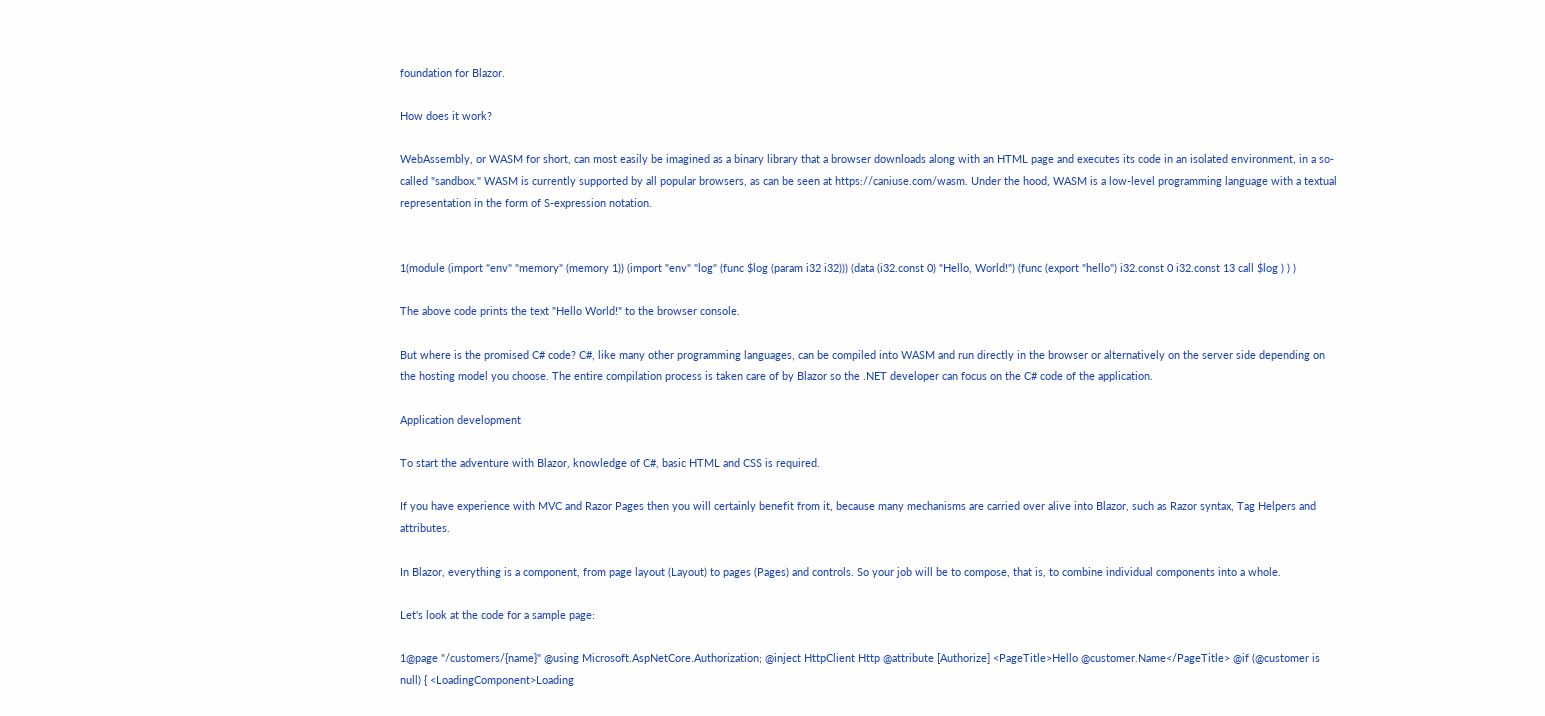foundation for Blazor.

How does it work?

WebAssembly, or WASM for short, can most easily be imagined as a binary library that a browser downloads along with an HTML page and executes its code in an isolated environment, in a so-called "sandbox." WASM is currently supported by all popular browsers, as can be seen at https://caniuse.com/wasm. Under the hood, WASM is a low-level programming language with a textual representation in the form of S-expression notation.


1(module (import "env" "memory" (memory 1)) (import "env" "log" (func $log (param i32 i32))) (data (i32.const 0) "Hello, World!") (func (export "hello") i32.const 0 i32.const 13 call $log ) ) )

The above code prints the text "Hello World!" to the browser console.

But where is the promised C# code? C#, like many other programming languages, can be compiled into WASM and run directly in the browser or alternatively on the server side depending on the hosting model you choose. The entire compilation process is taken care of by Blazor so the .NET developer can focus on the C# code of the application.

Application development

To start the adventure with Blazor, knowledge of C#, basic HTML and CSS is required.

If you have experience with MVC and Razor Pages then you will certainly benefit from it, because many mechanisms are carried over alive into Blazor, such as Razor syntax, Tag Helpers and attributes.

In Blazor, everything is a component, from page layout (Layout) to pages (Pages) and controls. So your job will be to compose, that is, to combine individual components into a whole.

Let's look at the code for a sample page:

1@page "/customers/{name}" @using Microsoft.AspNetCore.Authorization; @inject HttpClient Http @attribute [Authorize] <PageTitle>Hello @customer.Name</PageTitle> @if (@customer is null) { <LoadingComponent>Loading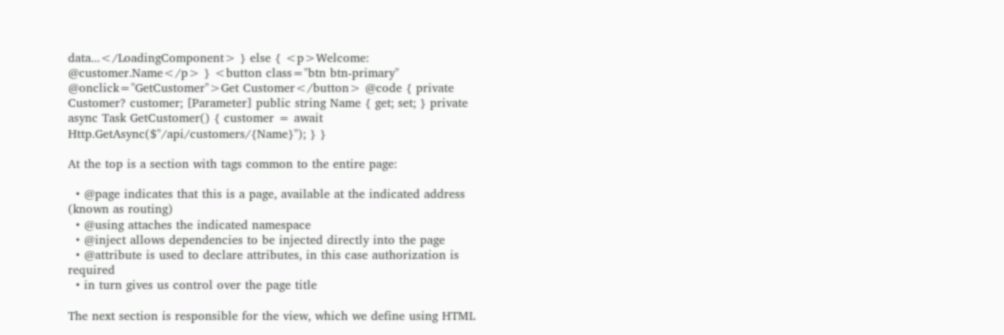data...</LoadingComponent> } else { <p>Welcome: @customer.Name</p> } <button class="btn btn-primary" @onclick="GetCustomer">Get Customer</button> @code { private Customer? customer; [Parameter] public string Name { get; set; } private async Task GetCustomer() { customer = await Http.GetAsync($"/api/customers/{Name}"); } }

At the top is a section with tags common to the entire page:

  • @page indicates that this is a page, available at the indicated address (known as routing)
  • @using attaches the indicated namespace
  • @inject allows dependencies to be injected directly into the page
  • @attribute is used to declare attributes, in this case authorization is required
  • in turn gives us control over the page title

The next section is responsible for the view, which we define using HTML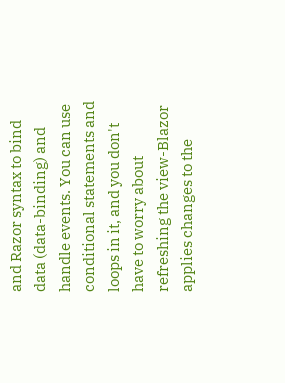and Razor syntax to bind data (data-binding) and handle events. You can use conditional statements and loops in it, and you don't have to worry about refreshing the view-Blazor applies changes to the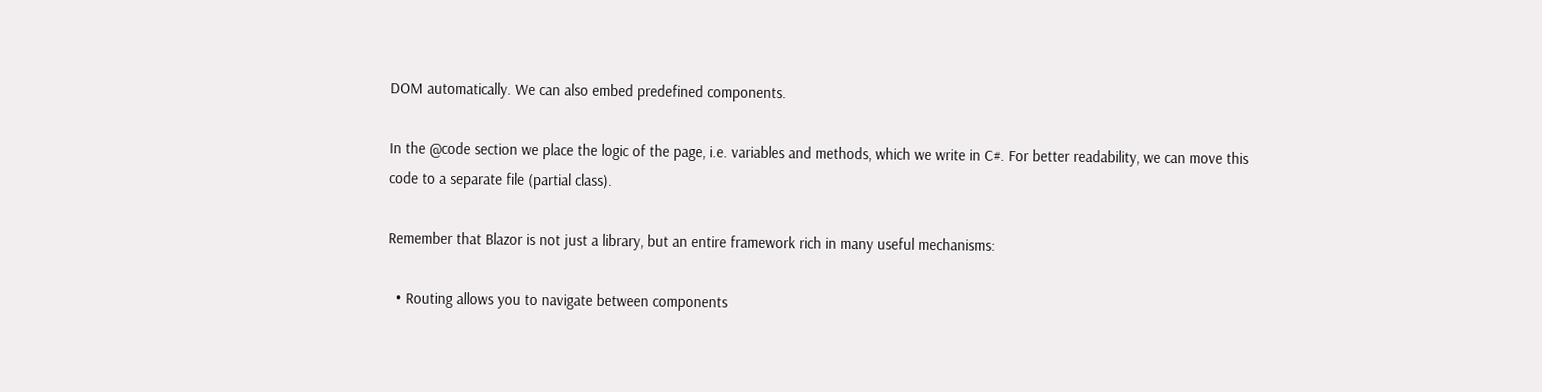DOM automatically. We can also embed predefined components.

In the @code section we place the logic of the page, i.e. variables and methods, which we write in C#. For better readability, we can move this code to a separate file (partial class).

Remember that Blazor is not just a library, but an entire framework rich in many useful mechanisms:

  • Routing allows you to navigate between components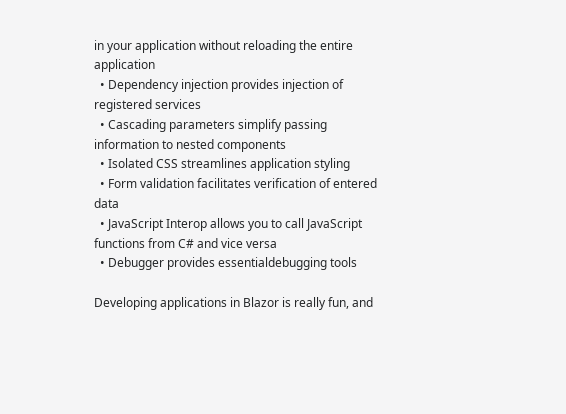in your application without reloading the entire application
  • Dependency injection provides injection of registered services
  • Cascading parameters simplify passing information to nested components
  • Isolated CSS streamlines application styling
  • Form validation facilitates verification of entered data
  • JavaScript Interop allows you to call JavaScript functions from C# and vice versa
  • Debugger provides essentialdebugging tools

Developing applications in Blazor is really fun, and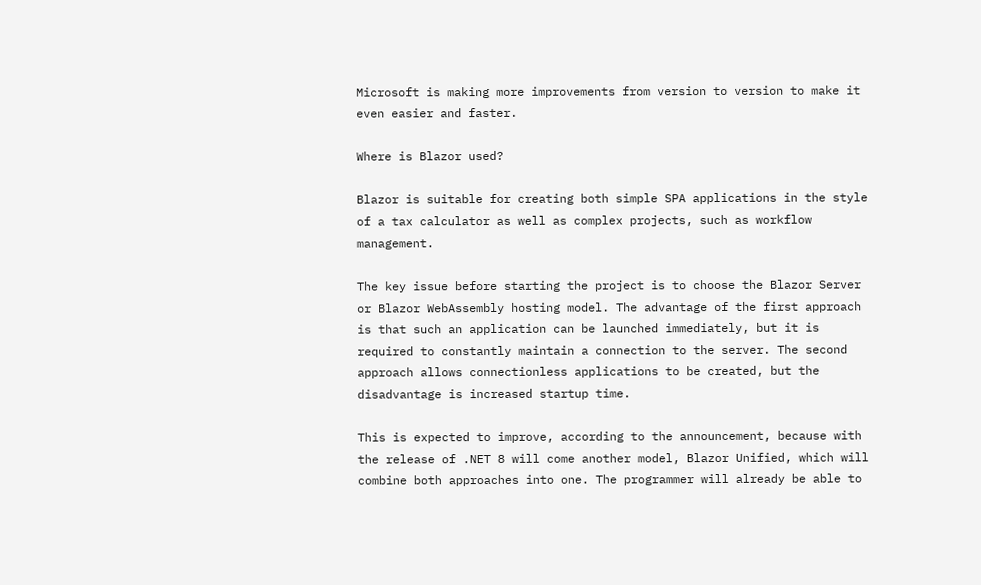Microsoft is making more improvements from version to version to make it even easier and faster.

Where is Blazor used?

Blazor is suitable for creating both simple SPA applications in the style of a tax calculator as well as complex projects, such as workflow management.

The key issue before starting the project is to choose the Blazor Server or Blazor WebAssembly hosting model. The advantage of the first approach is that such an application can be launched immediately, but it is required to constantly maintain a connection to the server. The second approach allows connectionless applications to be created, but the disadvantage is increased startup time.

This is expected to improve, according to the announcement, because with the release of .NET 8 will come another model, Blazor Unified, which will combine both approaches into one. The programmer will already be able to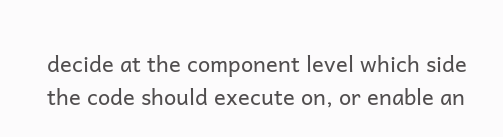decide at the component level which side the code should execute on, or enable an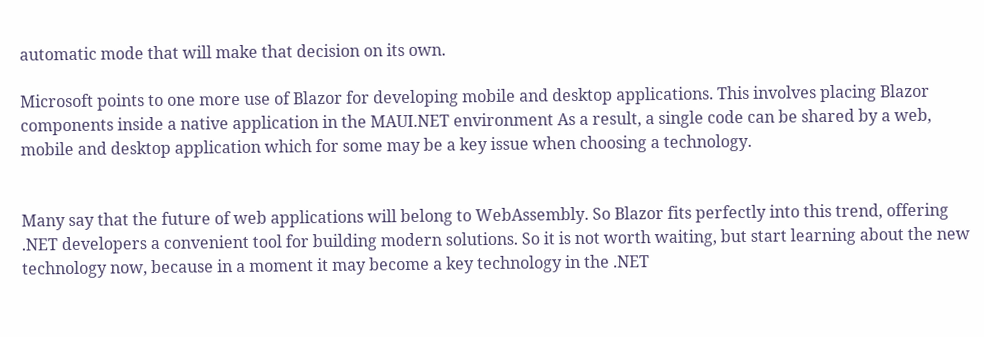automatic mode that will make that decision on its own.

Microsoft points to one more use of Blazor for developing mobile and desktop applications. This involves placing Blazor components inside a native application in the MAUI.NET environment As a result, a single code can be shared by a web, mobile and desktop application which for some may be a key issue when choosing a technology.


Many say that the future of web applications will belong to WebAssembly. So Blazor fits perfectly into this trend, offering .NET developers a convenient tool for building modern solutions. So it is not worth waiting, but start learning about the new technology now, because in a moment it may become a key technology in the .NET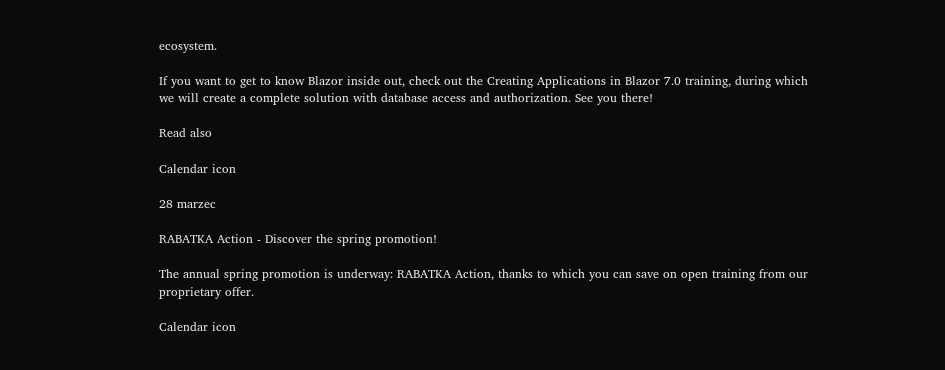ecosystem.

If you want to get to know Blazor inside out, check out the Creating Applications in Blazor 7.0 training, during which we will create a complete solution with database access and authorization. See you there!

Read also

Calendar icon

28 marzec

RABATKA Action - Discover the spring promotion!

The annual spring promotion is underway: RABATKA Action, thanks to which you can save on open training from our proprietary offer.

Calendar icon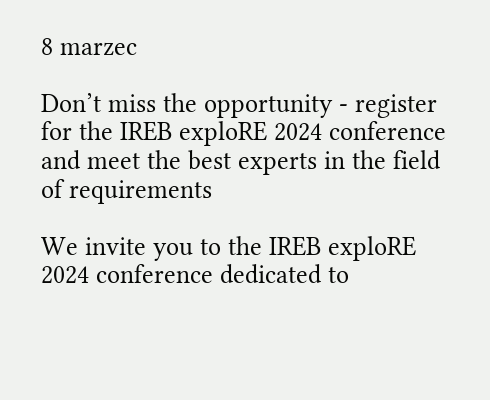8 marzec

Don’t miss the opportunity - register for the IREB exploRE 2024 conference and meet the best experts in the field of requirements

We invite you to the IREB exploRE 2024 conference dedicated to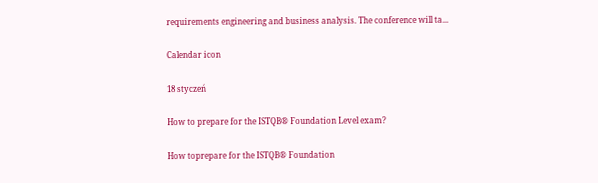requirements engineering and business analysis. The conference will ta...

Calendar icon

18 styczeń

How to prepare for the ISTQB® Foundation Level exam?

How toprepare for the ISTQB® Foundation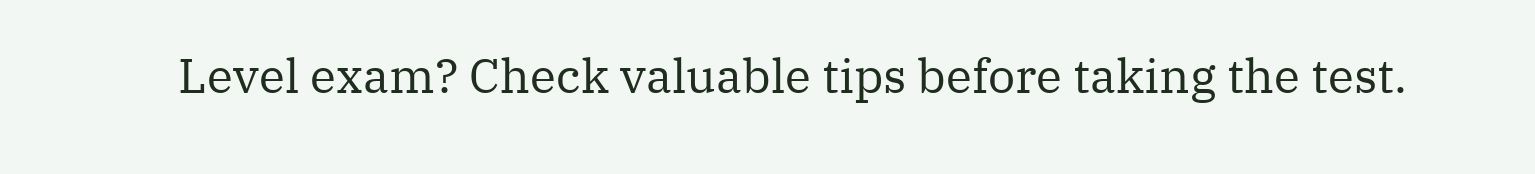Level exam? Check valuable tips before taking the test.